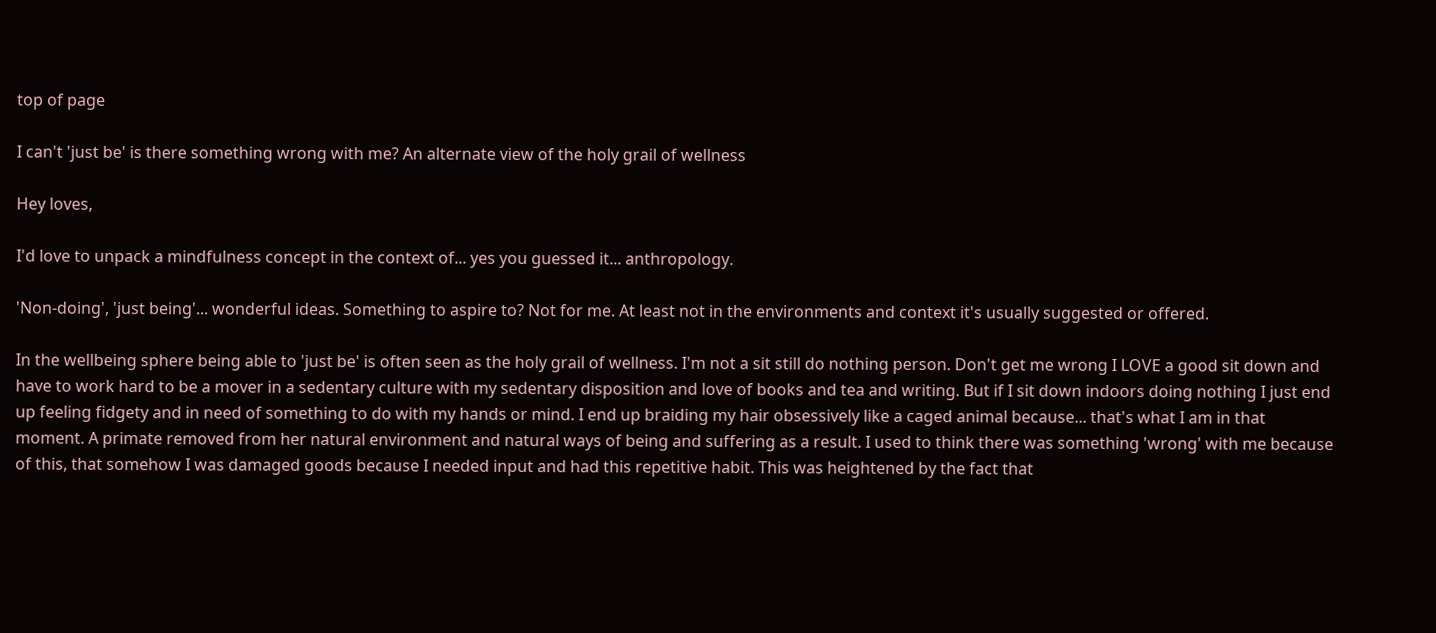top of page

I can't 'just be' is there something wrong with me? An alternate view of the holy grail of wellness

Hey loves,

I'd love to unpack a mindfulness concept in the context of... yes you guessed it... anthropology.

'Non-doing', 'just being'... wonderful ideas. Something to aspire to? Not for me. At least not in the environments and context it's usually suggested or offered.

In the wellbeing sphere being able to 'just be' is often seen as the holy grail of wellness. I'm not a sit still do nothing person. Don't get me wrong I LOVE a good sit down and have to work hard to be a mover in a sedentary culture with my sedentary disposition and love of books and tea and writing. But if I sit down indoors doing nothing I just end up feeling fidgety and in need of something to do with my hands or mind. I end up braiding my hair obsessively like a caged animal because... that's what I am in that moment. A primate removed from her natural environment and natural ways of being and suffering as a result. I used to think there was something 'wrong' with me because of this, that somehow I was damaged goods because I needed input and had this repetitive habit. This was heightened by the fact that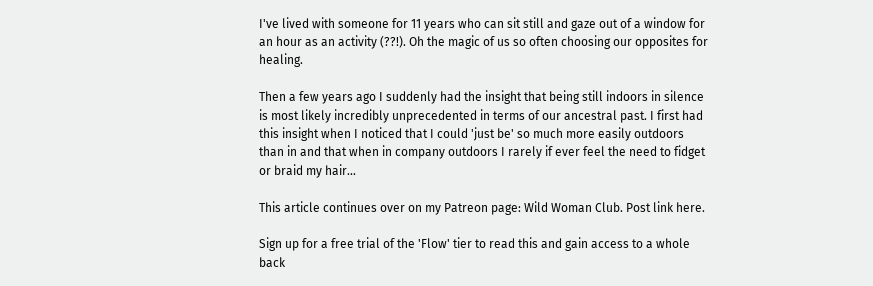I've lived with someone for 11 years who can sit still and gaze out of a window for an hour as an activity (??!). Oh the magic of us so often choosing our opposites for healing.

Then a few years ago I suddenly had the insight that being still indoors in silence is most likely incredibly unprecedented in terms of our ancestral past. I first had this insight when I noticed that I could 'just be' so much more easily outdoors than in and that when in company outdoors I rarely if ever feel the need to fidget or braid my hair...

This article continues over on my Patreon page: Wild Woman Club. Post link here.

Sign up for a free trial of the 'Flow' tier to read this and gain access to a whole back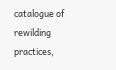catalogue of rewilding practices,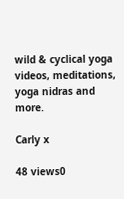wild & cyclical yoga videos, meditations, yoga nidras and more.

Carly x

48 views0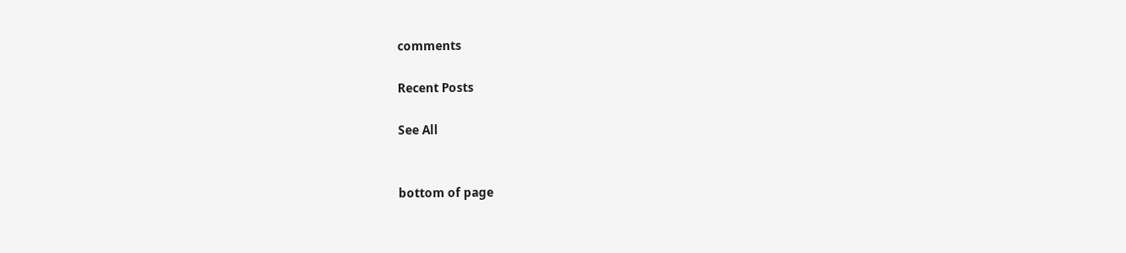comments

Recent Posts

See All


bottom of page